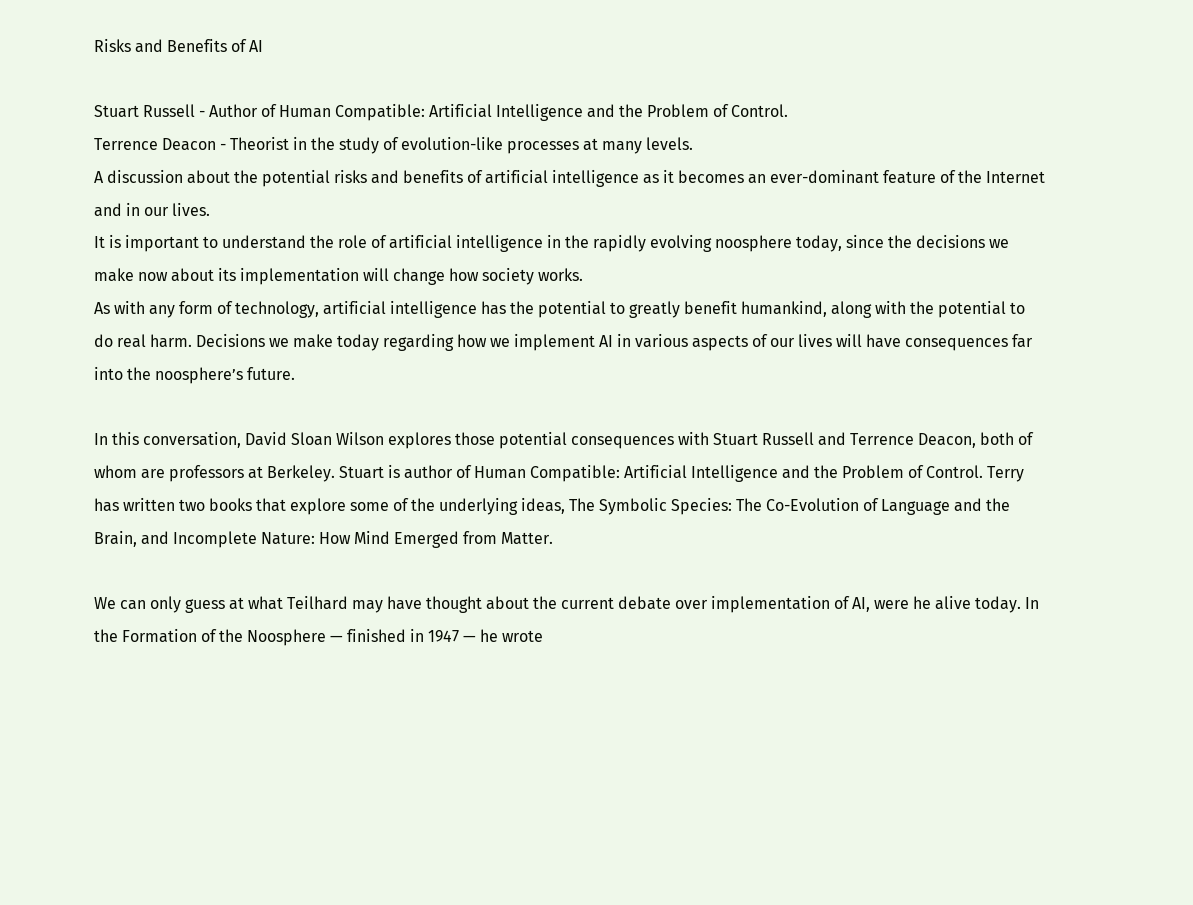Risks and Benefits of AI

Stuart Russell - Author of Human Compatible: Artificial Intelligence and the Problem of Control.
Terrence Deacon - Theorist in the study of evolution-like processes at many levels.
A discussion about the potential risks and benefits of artificial intelligence as it becomes an ever-dominant feature of the Internet and in our lives.
It is important to understand the role of artificial intelligence in the rapidly evolving noosphere today, since the decisions we make now about its implementation will change how society works.
As with any form of technology, artificial intelligence has the potential to greatly benefit humankind, along with the potential to do real harm. Decisions we make today regarding how we implement AI in various aspects of our lives will have consequences far into the noosphere’s future.

In this conversation, David Sloan Wilson explores those potential consequences with Stuart Russell and Terrence Deacon, both of whom are professors at Berkeley. Stuart is author of Human Compatible: Artificial Intelligence and the Problem of Control. Terry has written two books that explore some of the underlying ideas, The Symbolic Species: The Co-Evolution of Language and the Brain, and Incomplete Nature: How Mind Emerged from Matter.

We can only guess at what Teilhard may have thought about the current debate over implementation of AI, were he alive today. In the Formation of the Noosphere — finished in 1947 — he wrote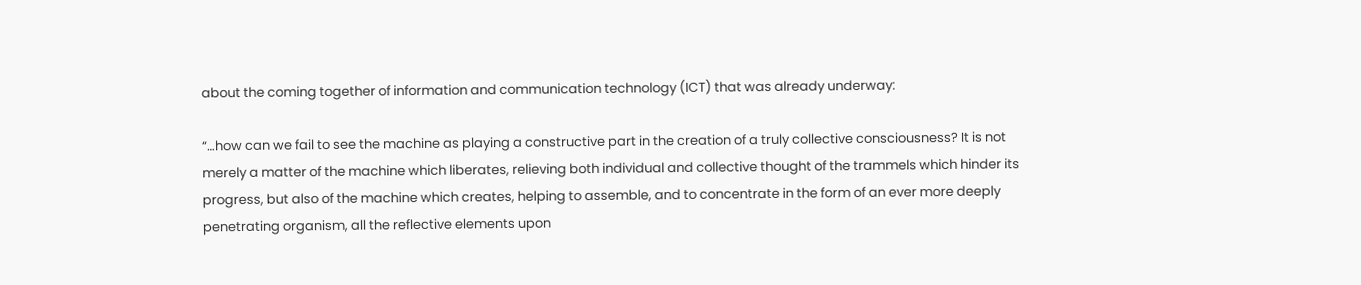about the coming together of information and communication technology (ICT) that was already underway:

“…how can we fail to see the machine as playing a constructive part in the creation of a truly collective consciousness? It is not merely a matter of the machine which liberates, relieving both individual and collective thought of the trammels which hinder its progress, but also of the machine which creates, helping to assemble, and to concentrate in the form of an ever more deeply penetrating organism, all the reflective elements upon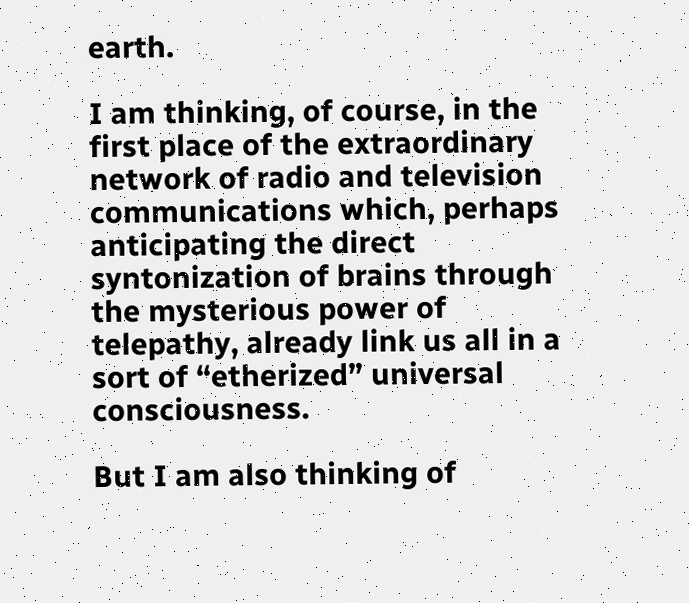earth.

I am thinking, of course, in the first place of the extraordinary network of radio and television communications which, perhaps anticipating the direct syntonization of brains through the mysterious power of telepathy, already link us all in a sort of “etherized” universal consciousness.

But I am also thinking of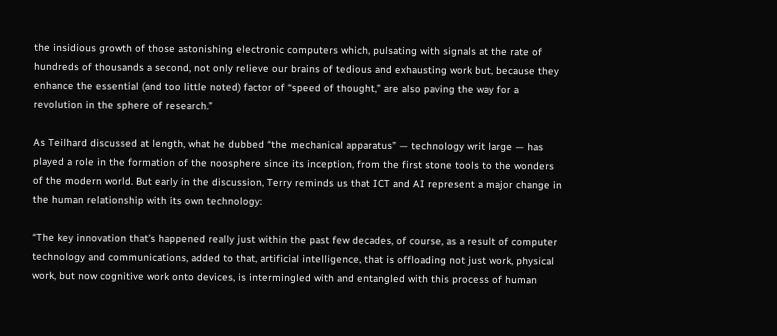the insidious growth of those astonishing electronic computers which, pulsating with signals at the rate of hundreds of thousands a second, not only relieve our brains of tedious and exhausting work but, because they enhance the essential (and too little noted) factor of “speed of thought,” are also paving the way for a revolution in the sphere of research.”

As Teilhard discussed at length, what he dubbed “the mechanical apparatus” — technology writ large — has played a role in the formation of the noosphere since its inception, from the first stone tools to the wonders of the modern world. But early in the discussion, Terry reminds us that ICT and AI represent a major change in the human relationship with its own technology:

“The key innovation that’s happened really just within the past few decades, of course, as a result of computer technology and communications, added to that, artificial intelligence, that is offloading not just work, physical work, but now cognitive work onto devices, is intermingled with and entangled with this process of human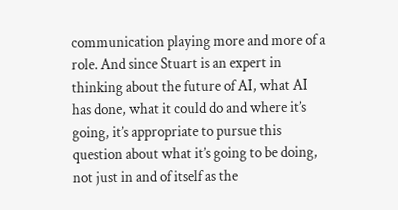communication playing more and more of a role. And since Stuart is an expert in thinking about the future of AI, what AI has done, what it could do and where it’s going, it’s appropriate to pursue this question about what it’s going to be doing, not just in and of itself as the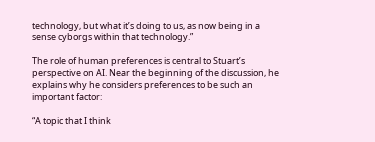technology, but what it’s doing to us, as now being in a sense cyborgs within that technology.”

The role of human preferences is central to Stuart’s perspective on AI. Near the beginning of the discussion, he explains why he considers preferences to be such an important factor:

“A topic that I think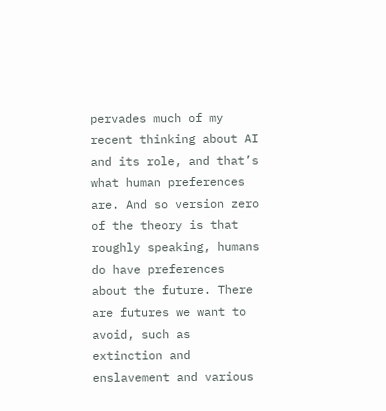pervades much of my recent thinking about AI and its role, and that’s what human preferences are. And so version zero of the theory is that roughly speaking, humans do have preferences about the future. There are futures we want to avoid, such as extinction and enslavement and various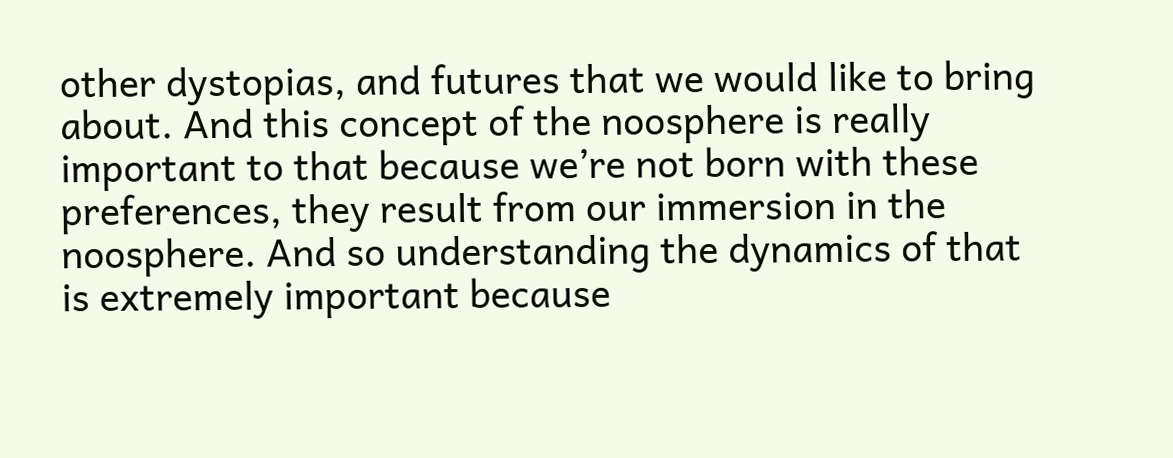other dystopias, and futures that we would like to bring about. And this concept of the noosphere is really important to that because we’re not born with these preferences, they result from our immersion in the noosphere. And so understanding the dynamics of that is extremely important because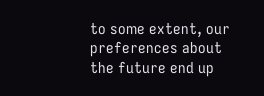to some extent, our preferences about the future end up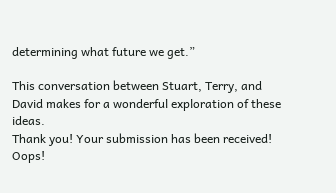determining what future we get.”

This conversation between Stuart, Terry, and David makes for a wonderful exploration of these ideas.
Thank you! Your submission has been received!
Oops!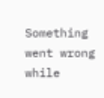Something went wrong while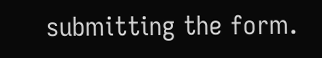submitting the form.